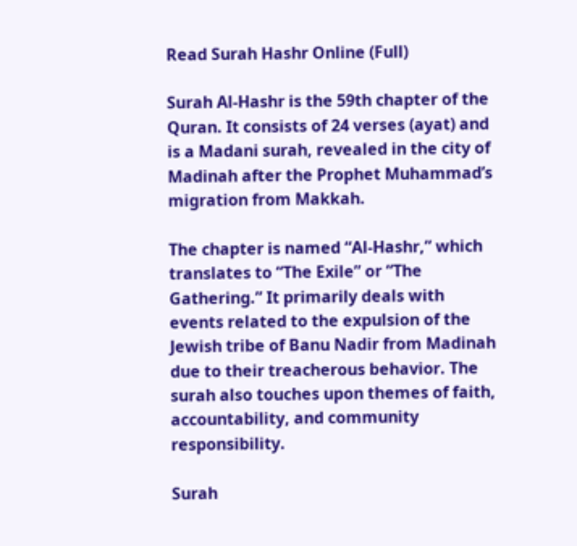Read Surah Hashr Online (Full)

Surah Al-Hashr is the 59th chapter of the Quran. It consists of 24 verses (ayat) and is a Madani surah, revealed in the city of Madinah after the Prophet Muhammad’s migration from Makkah.

The chapter is named “Al-Hashr,” which translates to “The Exile” or “The Gathering.” It primarily deals with events related to the expulsion of the Jewish tribe of Banu Nadir from Madinah due to their treacherous behavior. The surah also touches upon themes of faith, accountability, and community responsibility.

Surah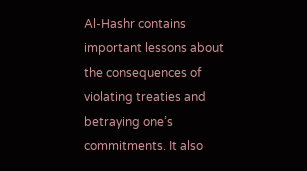Al-Hashr contains important lessons about the consequences of violating treaties and betraying one’s commitments. It also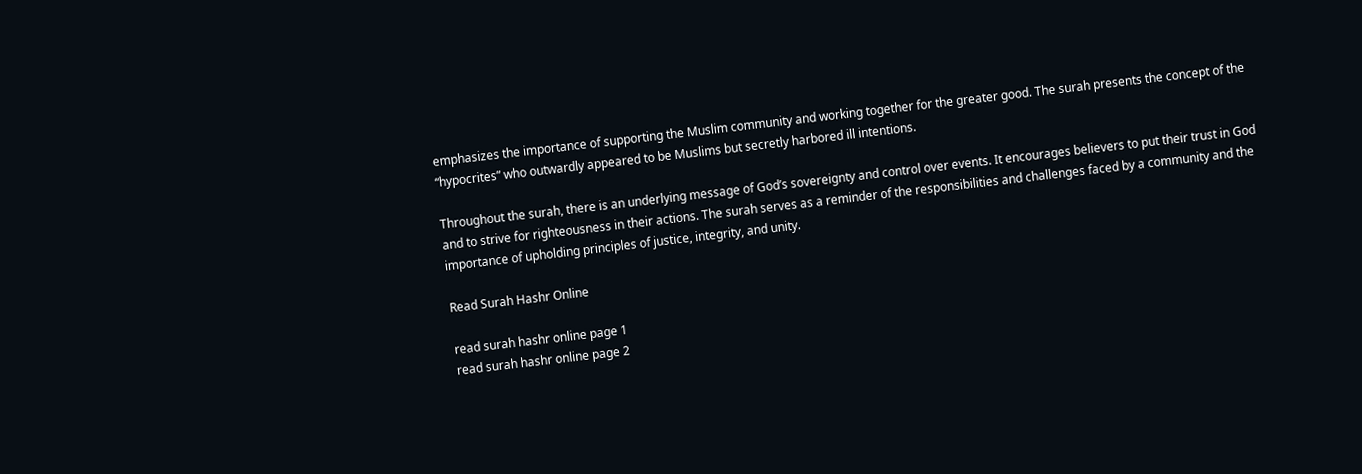emphasizes the importance of supporting the Muslim community and working together for the greater good. The surah presents the concept of the “hypocrites” who outwardly appeared to be Muslims but secretly harbored ill intentions.

Throughout the surah, there is an underlying message of God’s sovereignty and control over events. It encourages believers to put their trust in God and to strive for righteousness in their actions. The surah serves as a reminder of the responsibilities and challenges faced by a community and the importance of upholding principles of justice, integrity, and unity.

Read Surah Hashr Online

read surah hashr online page 1
read surah hashr online page 2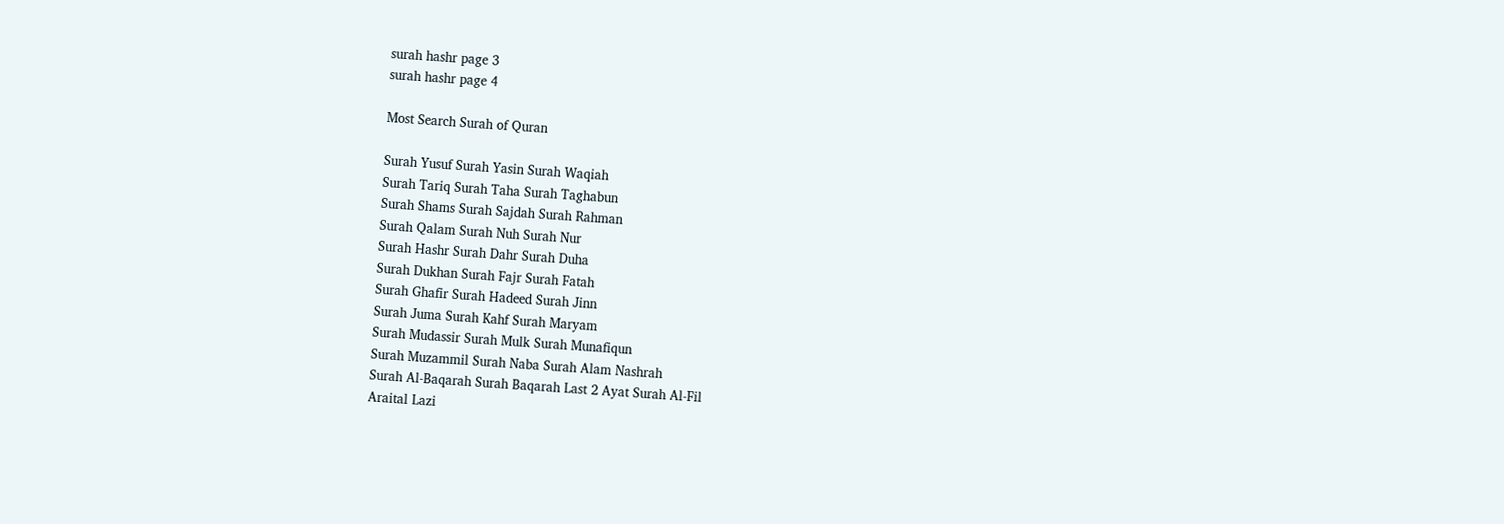surah hashr page 3
surah hashr page 4

Most Search Surah of Quran

Surah Yusuf Surah Yasin Surah Waqiah
Surah Tariq Surah Taha Surah Taghabun
Surah Shams Surah Sajdah Surah Rahman
Surah Qalam Surah Nuh Surah Nur
Surah Hashr Surah Dahr Surah Duha
Surah Dukhan Surah Fajr Surah Fatah
Surah Ghafir Surah Hadeed Surah Jinn
Surah Juma Surah Kahf Surah Maryam
Surah Mudassir Surah Mulk Surah Munafiqun
Surah Muzammil Surah Naba Surah Alam Nashrah
Surah Al-Baqarah Surah Baqarah Last 2 Ayat Surah Al-Fil
Araital Lazi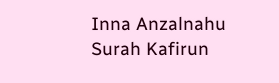Inna Anzalnahu Surah Kafirun